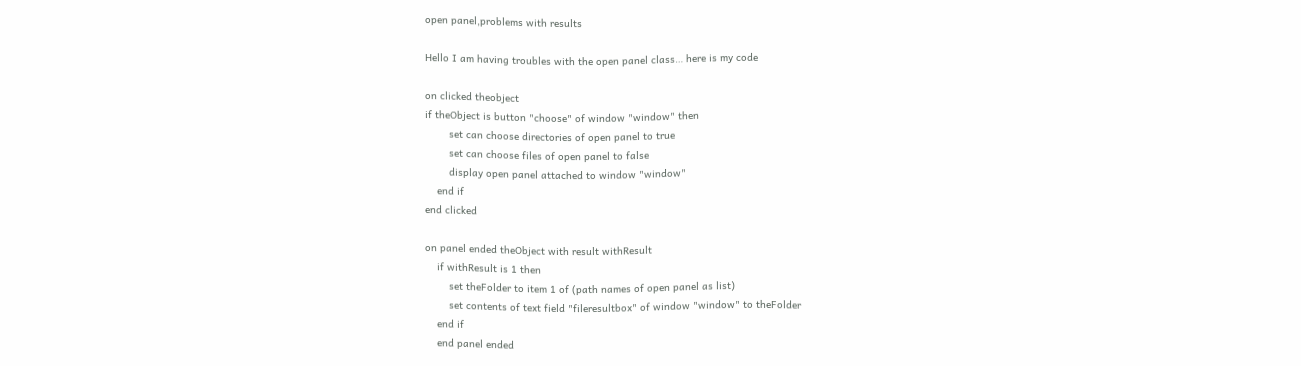open panel,problems with results

Hello I am having troubles with the open panel class… here is my code

on clicked theobject
if theObject is button "choose" of window "window" then
        set can choose directories of open panel to true
        set can choose files of open panel to false
        display open panel attached to window "window"
    end if
end clicked

on panel ended theObject with result withResult
    if withResult is 1 then
        set theFolder to item 1 of (path names of open panel as list)
        set contents of text field "fileresultbox" of window "window" to theFolder
    end if
    end panel ended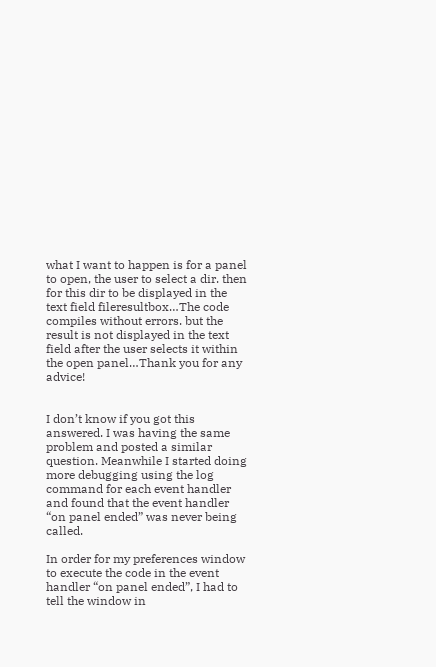what I want to happen is for a panel to open, the user to select a dir. then for this dir to be displayed in the text field fileresultbox…The code compiles without errors. but the result is not displayed in the text field after the user selects it within the open panel…Thank you for any advice!


I don’t know if you got this answered. I was having the same problem and posted a similar question. Meanwhile I started doing more debugging using the log command for each event handler and found that the event handler “on panel ended” was never being called.

In order for my preferences window to execute the code in the event handler “on panel ended”, I had to tell the window in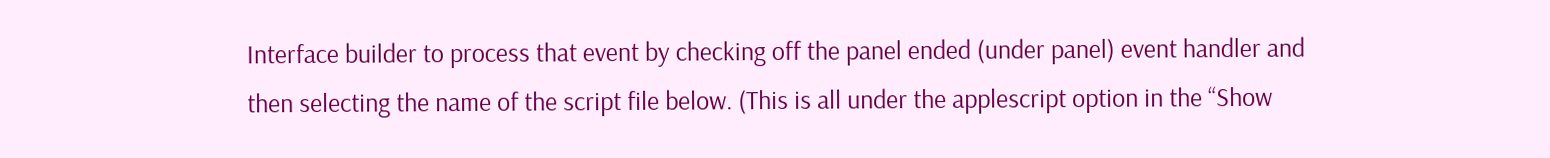Interface builder to process that event by checking off the panel ended (under panel) event handler and then selecting the name of the script file below. (This is all under the applescript option in the “Show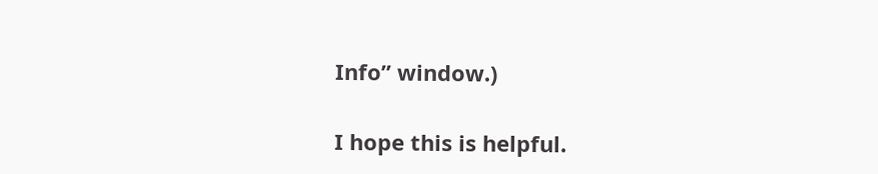Info” window.)

I hope this is helpful.